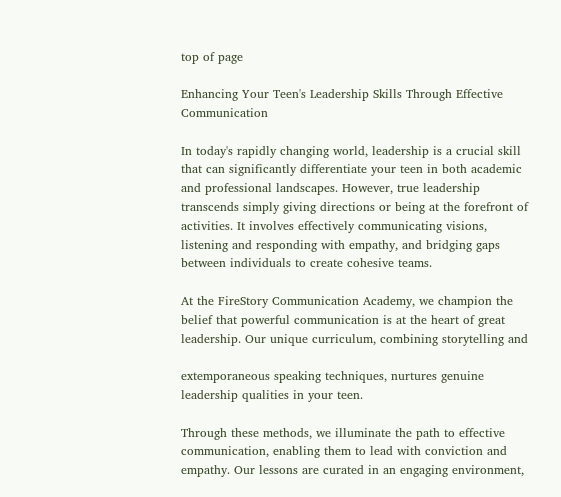top of page

Enhancing Your Teen's Leadership Skills Through Effective Communication

In today's rapidly changing world, leadership is a crucial skill that can significantly differentiate your teen in both academic and professional landscapes. However, true leadership transcends simply giving directions or being at the forefront of activities. It involves effectively communicating visions, listening and responding with empathy, and bridging gaps between individuals to create cohesive teams.

At the FireStory Communication Academy, we champion the belief that powerful communication is at the heart of great leadership. Our unique curriculum, combining storytelling and

extemporaneous speaking techniques, nurtures genuine leadership qualities in your teen.

Through these methods, we illuminate the path to effective communication, enabling them to lead with conviction and empathy. Our lessons are curated in an engaging environment,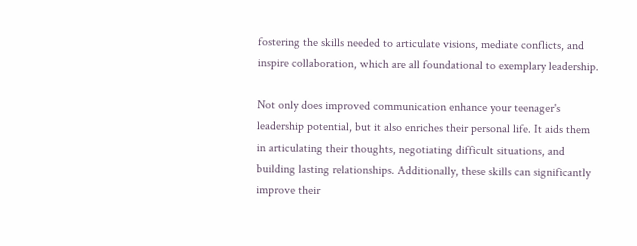fostering the skills needed to articulate visions, mediate conflicts, and inspire collaboration, which are all foundational to exemplary leadership.

Not only does improved communication enhance your teenager's leadership potential, but it also enriches their personal life. It aids them in articulating their thoughts, negotiating difficult situations, and building lasting relationships. Additionally, these skills can significantly improve their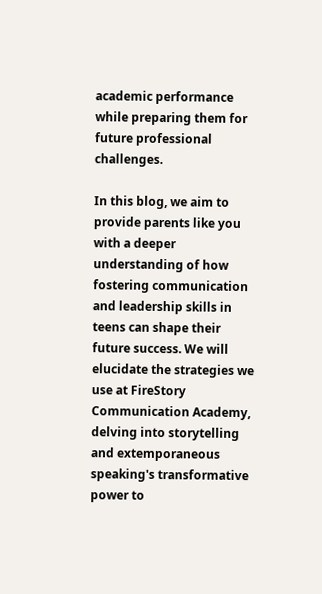academic performance while preparing them for future professional challenges.

In this blog, we aim to provide parents like you with a deeper understanding of how fostering communication and leadership skills in teens can shape their future success. We will elucidate the strategies we use at FireStory Communication Academy, delving into storytelling and extemporaneous speaking's transformative power to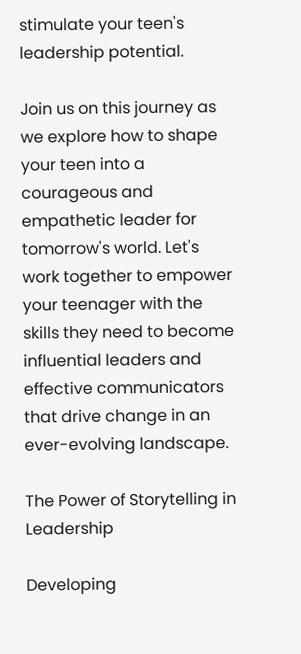stimulate your teen's leadership potential.

Join us on this journey as we explore how to shape your teen into a courageous and empathetic leader for tomorrow's world. Let's work together to empower your teenager with the skills they need to become influential leaders and effective communicators that drive change in an ever-evolving landscape.

The Power of Storytelling in Leadership

Developing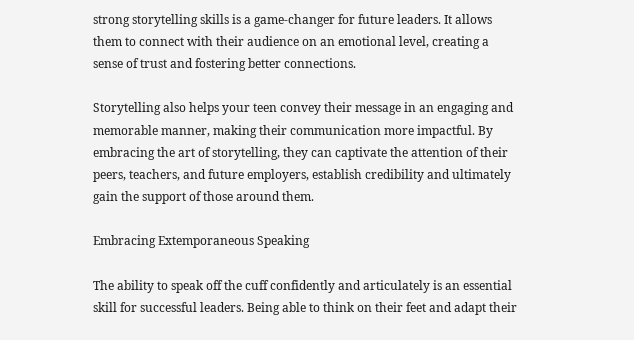strong storytelling skills is a game-changer for future leaders. It allows them to connect with their audience on an emotional level, creating a sense of trust and fostering better connections.

Storytelling also helps your teen convey their message in an engaging and memorable manner, making their communication more impactful. By embracing the art of storytelling, they can captivate the attention of their peers, teachers, and future employers, establish credibility and ultimately gain the support of those around them.

Embracing Extemporaneous Speaking

The ability to speak off the cuff confidently and articulately is an essential skill for successful leaders. Being able to think on their feet and adapt their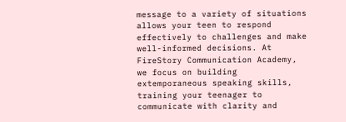message to a variety of situations allows your teen to respond effectively to challenges and make well-informed decisions. At FireStory Communication Academy, we focus on building extemporaneous speaking skills, training your teenager to communicate with clarity and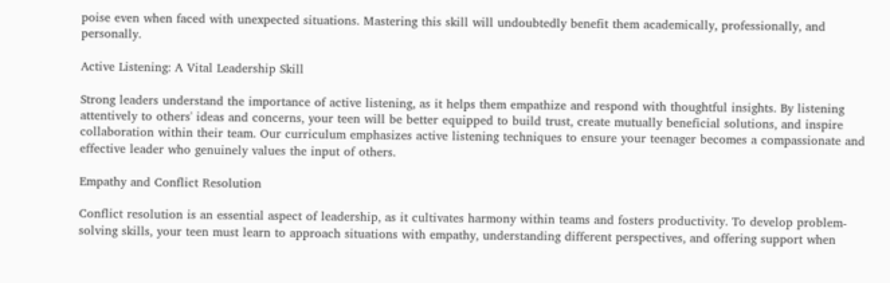poise even when faced with unexpected situations. Mastering this skill will undoubtedly benefit them academically, professionally, and personally.

Active Listening: A Vital Leadership Skill

Strong leaders understand the importance of active listening, as it helps them empathize and respond with thoughtful insights. By listening attentively to others' ideas and concerns, your teen will be better equipped to build trust, create mutually beneficial solutions, and inspire collaboration within their team. Our curriculum emphasizes active listening techniques to ensure your teenager becomes a compassionate and effective leader who genuinely values the input of others.

Empathy and Conflict Resolution

Conflict resolution is an essential aspect of leadership, as it cultivates harmony within teams and fosters productivity. To develop problem-solving skills, your teen must learn to approach situations with empathy, understanding different perspectives, and offering support when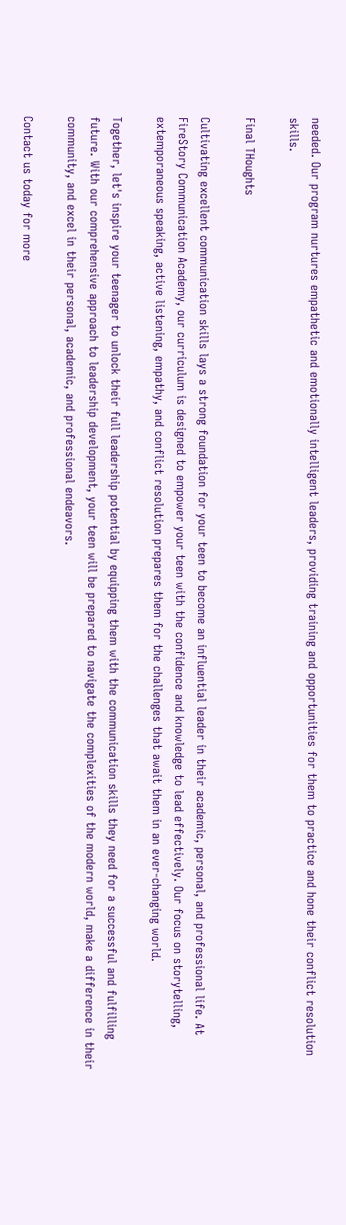needed. Our program nurtures empathetic and emotionally intelligent leaders, providing training and opportunities for them to practice and hone their conflict resolution skills.

Final THoughts

Cultivating excellent communication skills lays a strong foundation for your teen to become an influential leader in their academic, personal, and professional life. At FireStory Communication Academy, our curriculum is designed to empower your teen with the confidence and knowledge to lead effectively. Our focus on storytelling, extemporaneous speaking, active listening, empathy, and conflict resolution prepares them for the challenges that await them in an ever-changing world.

Together, let's inspire your teenager to unlock their full leadership potential by equipping them with the communication skills they need for a successful and fulfilling future. With our comprehensive approach to leadership development, your teen will be prepared to navigate the complexities of the modern world, make a difference in their community, and excel in their personal, academic, and professional endeavors.

Contact us today for more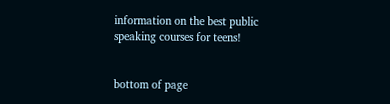information on the best public speaking courses for teens!


bottom of page